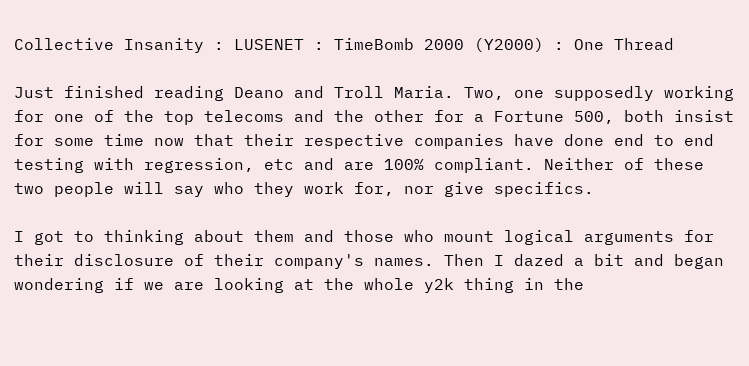Collective Insanity : LUSENET : TimeBomb 2000 (Y2000) : One Thread

Just finished reading Deano and Troll Maria. Two, one supposedly working for one of the top telecoms and the other for a Fortune 500, both insist for some time now that their respective companies have done end to end testing with regression, etc and are 100% compliant. Neither of these two people will say who they work for, nor give specifics.

I got to thinking about them and those who mount logical arguments for their disclosure of their company's names. Then I dazed a bit and began wondering if we are looking at the whole y2k thing in the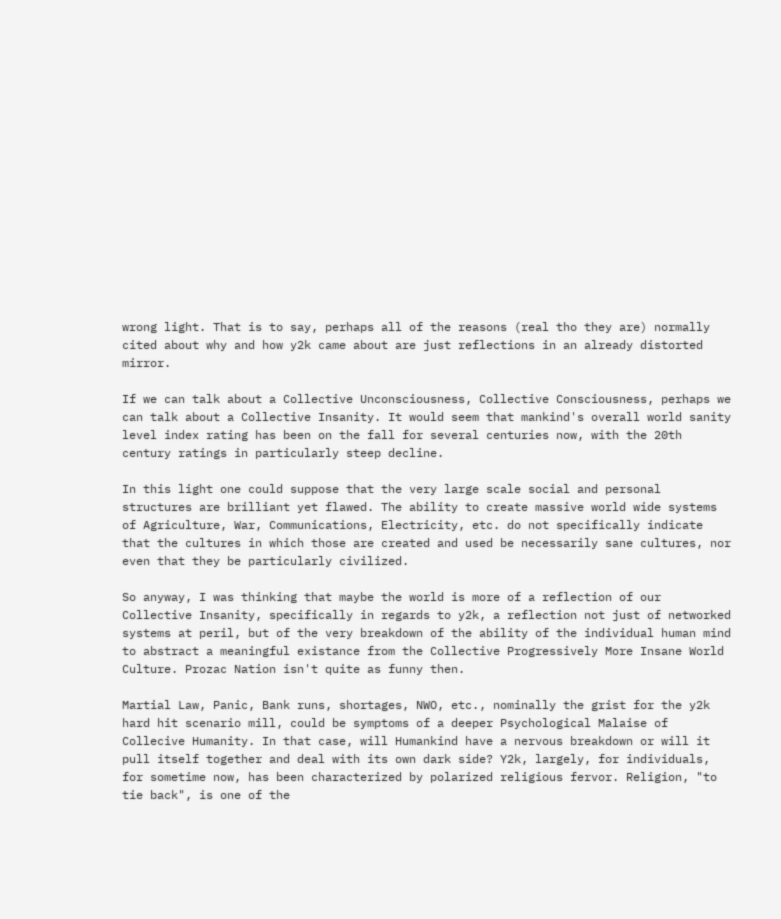wrong light. That is to say, perhaps all of the reasons (real tho they are) normally cited about why and how y2k came about are just reflections in an already distorted mirror.

If we can talk about a Collective Unconsciousness, Collective Consciousness, perhaps we can talk about a Collective Insanity. It would seem that mankind's overall world sanity level index rating has been on the fall for several centuries now, with the 20th century ratings in particularly steep decline.

In this light one could suppose that the very large scale social and personal structures are brilliant yet flawed. The ability to create massive world wide systems of Agriculture, War, Communications, Electricity, etc. do not specifically indicate that the cultures in which those are created and used be necessarily sane cultures, nor even that they be particularly civilized.

So anyway, I was thinking that maybe the world is more of a reflection of our Collective Insanity, specifically in regards to y2k, a reflection not just of networked systems at peril, but of the very breakdown of the ability of the individual human mind to abstract a meaningful existance from the Collective Progressively More Insane World Culture. Prozac Nation isn't quite as funny then.

Martial Law, Panic, Bank runs, shortages, NWO, etc., nominally the grist for the y2k hard hit scenario mill, could be symptoms of a deeper Psychological Malaise of Collecive Humanity. In that case, will Humankind have a nervous breakdown or will it pull itself together and deal with its own dark side? Y2k, largely, for individuals, for sometime now, has been characterized by polarized religious fervor. Religion, "to tie back", is one of the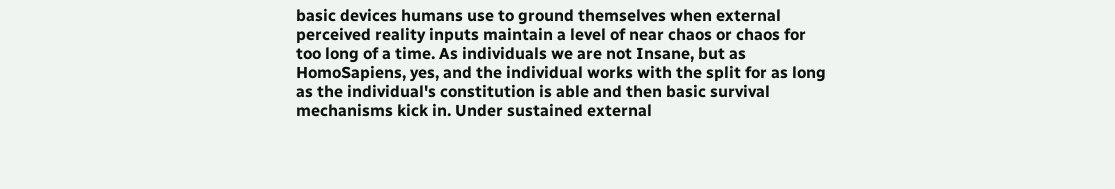basic devices humans use to ground themselves when external perceived reality inputs maintain a level of near chaos or chaos for too long of a time. As individuals we are not Insane, but as HomoSapiens, yes, and the individual works with the split for as long as the individual's constitution is able and then basic survival mechanisms kick in. Under sustained external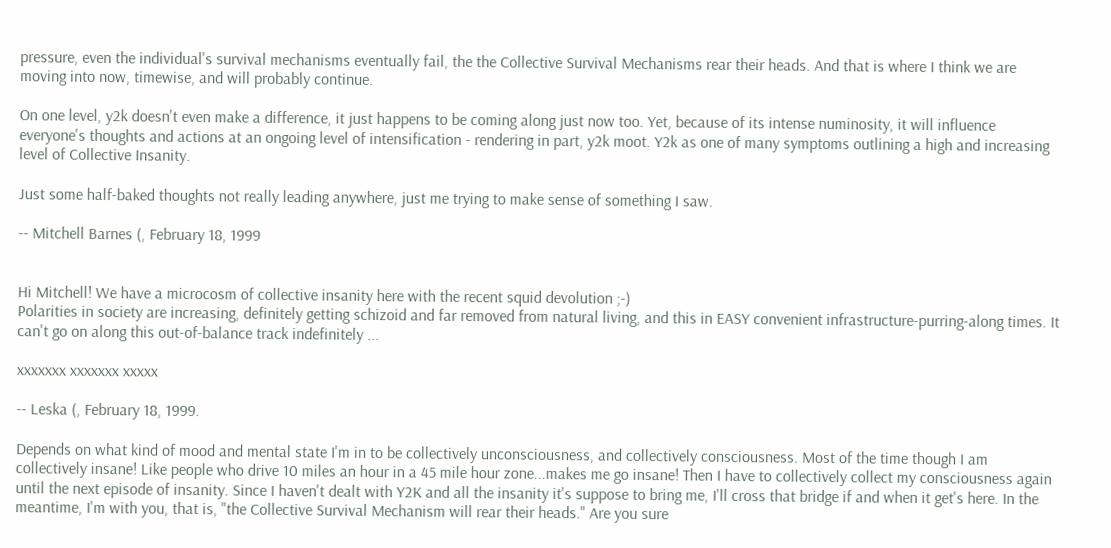pressure, even the individual's survival mechanisms eventually fail, the the Collective Survival Mechanisms rear their heads. And that is where I think we are moving into now, timewise, and will probably continue.

On one level, y2k doesn't even make a difference, it just happens to be coming along just now too. Yet, because of its intense numinosity, it will influence everyone's thoughts and actions at an ongoing level of intensification - rendering in part, y2k moot. Y2k as one of many symptoms outlining a high and increasing level of Collective Insanity.

Just some half-baked thoughts not really leading anywhere, just me trying to make sense of something I saw.

-- Mitchell Barnes (, February 18, 1999


Hi Mitchell! We have a microcosm of collective insanity here with the recent squid devolution ;-)
Polarities in society are increasing, definitely getting schizoid and far removed from natural living, and this in EASY convenient infrastructure-purring-along times. It can't go on along this out-of-balance track indefinitely ...

xxxxxxx xxxxxxx xxxxx

-- Leska (, February 18, 1999.

Depends on what kind of mood and mental state I'm in to be collectively unconsciousness, and collectively consciousness. Most of the time though I am collectively insane! Like people who drive 10 miles an hour in a 45 mile hour zone...makes me go insane! Then I have to collectively collect my consciousness again until the next episode of insanity. Since I haven't dealt with Y2K and all the insanity it's suppose to bring me, I'll cross that bridge if and when it get's here. In the meantime, I'm with you, that is, "the Collective Survival Mechanism will rear their heads." Are you sure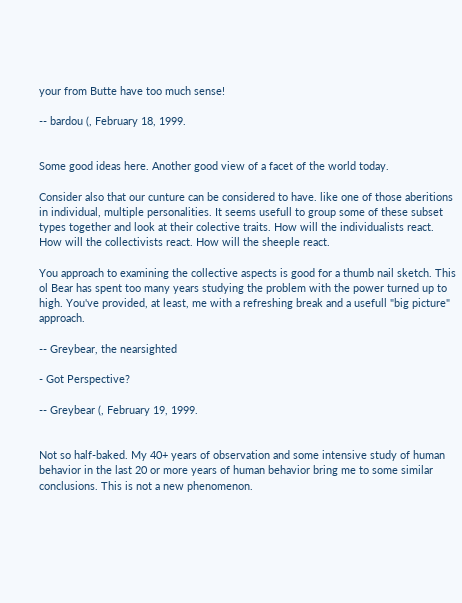your from Butte have too much sense!

-- bardou (, February 18, 1999.


Some good ideas here. Another good view of a facet of the world today.

Consider also that our cunture can be considered to have. like one of those aberitions in individual, multiple personalities. It seems usefull to group some of these subset types together and look at their colective traits. How will the individualists react. How will the collectivists react. How will the sheeple react.

You approach to examining the collective aspects is good for a thumb nail sketch. This ol Bear has spent too many years studying the problem with the power turned up to high. You've provided, at least, me with a refreshing break and a usefull "big picture" approach.

-- Greybear, the nearsighted

- Got Perspective?

-- Greybear (, February 19, 1999.


Not so half-baked. My 40+ years of observation and some intensive study of human behavior in the last 20 or more years of human behavior bring me to some similar conclusions. This is not a new phenomenon.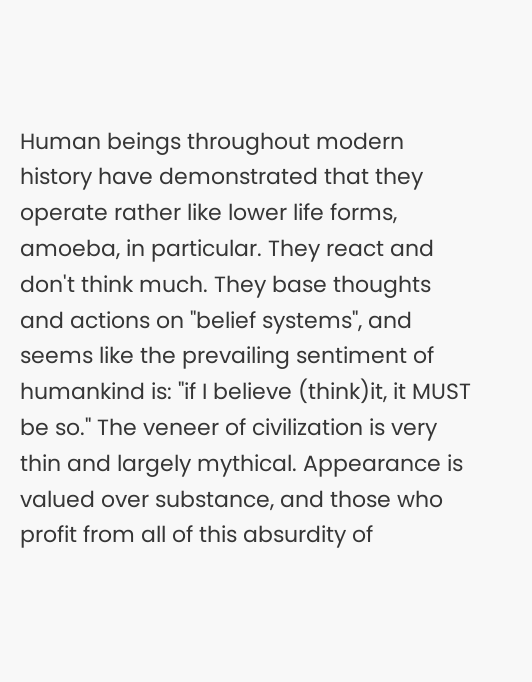Human beings throughout modern history have demonstrated that they operate rather like lower life forms, amoeba, in particular. They react and don't think much. They base thoughts and actions on "belief systems", and seems like the prevailing sentiment of humankind is: "if I believe (think)it, it MUST be so." The veneer of civilization is very thin and largely mythical. Appearance is valued over substance, and those who profit from all of this absurdity of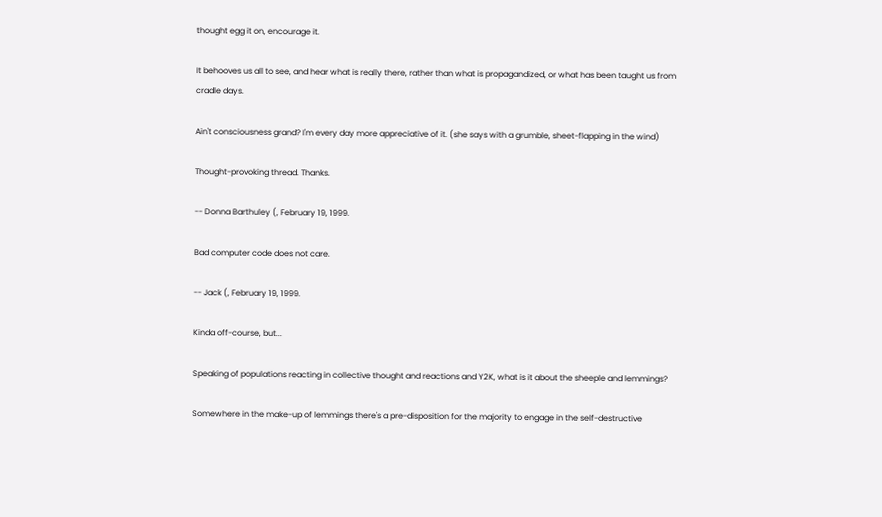thought egg it on, encourage it.

It behooves us all to see, and hear what is really there, rather than what is propagandized, or what has been taught us from cradle days.

Ain't consciousness grand? I'm every day more appreciative of it. (she says with a grumble, sheet-flapping in the wind)

Thought-provoking thread. Thanks.

-- Donna Barthuley (, February 19, 1999.

Bad computer code does not care.

-- Jack (, February 19, 1999.

Kinda off-course, but...

Speaking of populations reacting in collective thought and reactions and Y2K, what is it about the sheeple and lemmings?

Somewhere in the make-up of lemmings there's a pre-disposition for the majority to engage in the self-destructive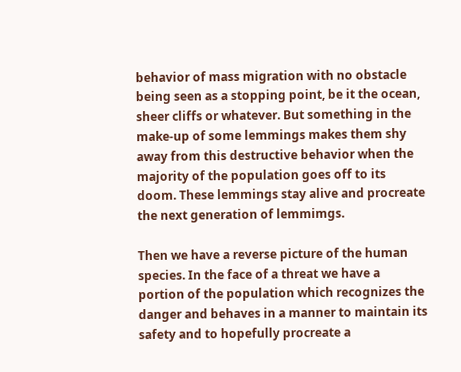behavior of mass migration with no obstacle being seen as a stopping point, be it the ocean, sheer cliffs or whatever. But something in the make-up of some lemmings makes them shy away from this destructive behavior when the majority of the population goes off to its doom. These lemmings stay alive and procreate the next generation of lemmimgs.

Then we have a reverse picture of the human species. In the face of a threat we have a portion of the population which recognizes the danger and behaves in a manner to maintain its safety and to hopefully procreate a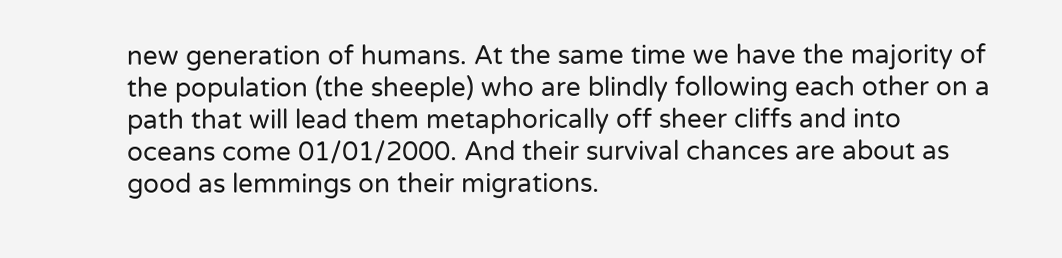new generation of humans. At the same time we have the majority of the population (the sheeple) who are blindly following each other on a path that will lead them metaphorically off sheer cliffs and into oceans come 01/01/2000. And their survival chances are about as good as lemmings on their migrations.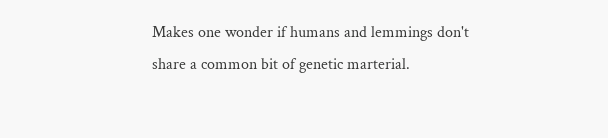Makes one wonder if humans and lemmings don't share a common bit of genetic marterial.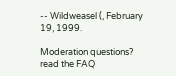-- Wildweasel (, February 19, 1999.

Moderation questions? read the FAQ